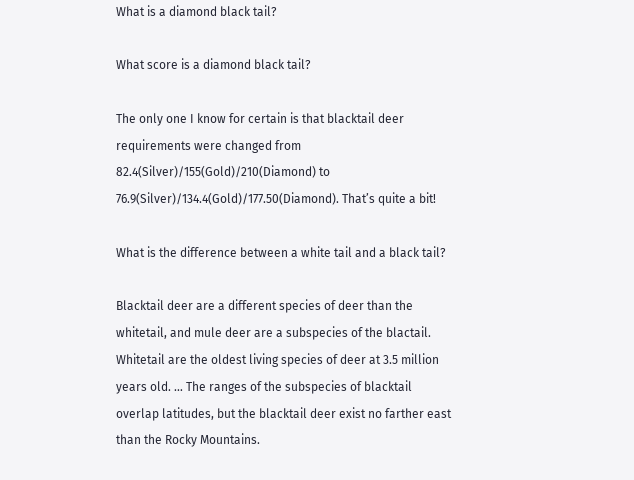What is a diamond black tail?

What score is a diamond black tail?

The only one I know for certain is that blacktail deer requirements were changed from 82.4(Silver)/155(Gold)/210(Diamond) to 76.9(Silver)/134.4(Gold)/177.50(Diamond). That’s quite a bit!

What is the difference between a white tail and a black tail?

Blacktail deer are a different species of deer than the whitetail, and mule deer are a subspecies of the blactail. Whitetail are the oldest living species of deer at 3.5 million years old. … The ranges of the subspecies of blacktail overlap latitudes, but the blacktail deer exist no farther east than the Rocky Mountains.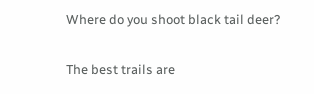Where do you shoot black tail deer?

The best trails are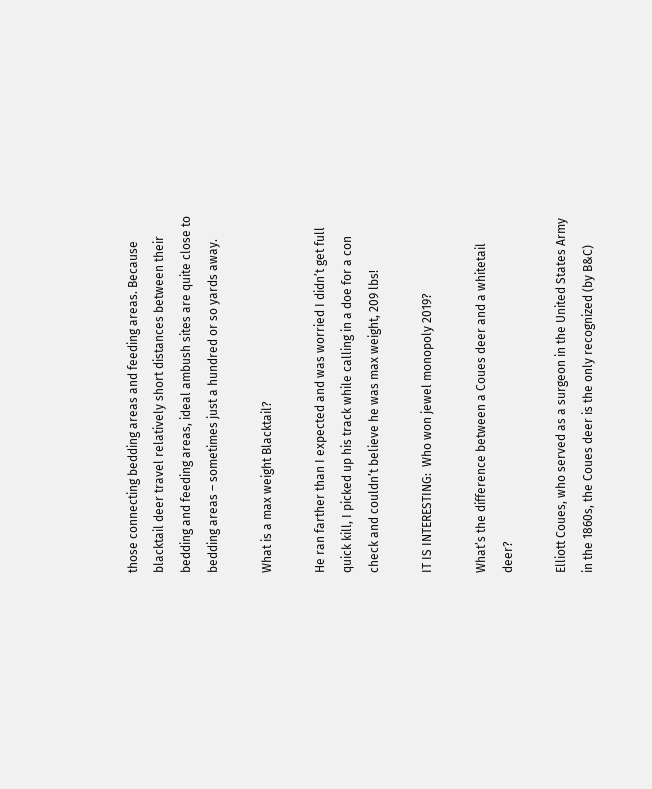those connecting bedding areas and feeding areas. Because blacktail deer travel relatively short distances between their bedding and feeding areas, ideal ambush sites are quite close to bedding areas – sometimes just a hundred or so yards away.

What is a max weight Blacktail?

He ran farther than I expected and was worried I didn’t get full quick kill, I picked up his track while calling in a doe for a con check and couldn’t believe he was max weight, 209 lbs!

IT IS INTERESTING:  Who won jewel monopoly 2019?

What’s the difference between a Coues deer and a whitetail deer?

Elliott Coues, who served as a surgeon in the United States Army in the 1860s, the Coues deer is the only recognized (by B&C)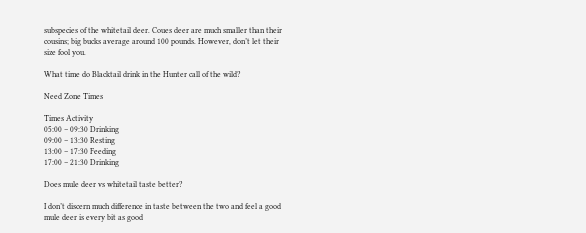subspecies of the whitetail deer. Coues deer are much smaller than their cousins; big bucks average around 100 pounds. However, don’t let their size fool you.

What time do Blacktail drink in the Hunter call of the wild?

Need Zone Times

Times Activity
05:00 – 09:30 Drinking
09:00 – 13:30 Resting
13:00 – 17:30 Feeding
17:00 – 21:30 Drinking

Does mule deer vs whitetail taste better?

I don’t discern much difference in taste between the two and feel a good mule deer is every bit as good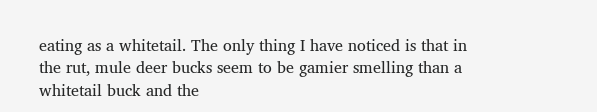eating as a whitetail. The only thing I have noticed is that in the rut, mule deer bucks seem to be gamier smelling than a whitetail buck and the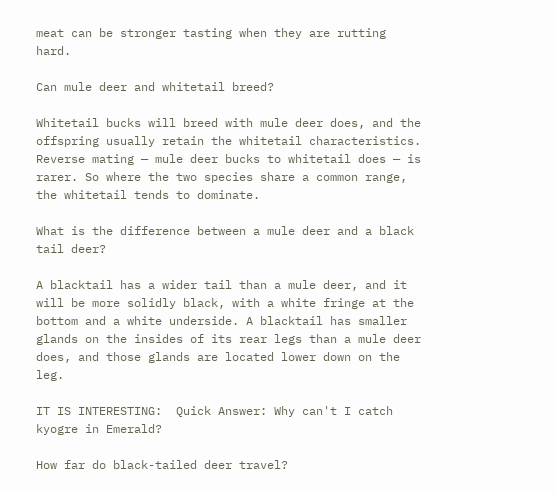meat can be stronger tasting when they are rutting hard.

Can mule deer and whitetail breed?

Whitetail bucks will breed with mule deer does, and the offspring usually retain the whitetail characteristics. Reverse mating — mule deer bucks to whitetail does — is rarer. So where the two species share a common range, the whitetail tends to dominate.

What is the difference between a mule deer and a black tail deer?

A blacktail has a wider tail than a mule deer, and it will be more solidly black, with a white fringe at the bottom and a white underside. A blacktail has smaller glands on the insides of its rear legs than a mule deer does, and those glands are located lower down on the leg.

IT IS INTERESTING:  Quick Answer: Why can't I catch kyogre in Emerald?

How far do black-tailed deer travel?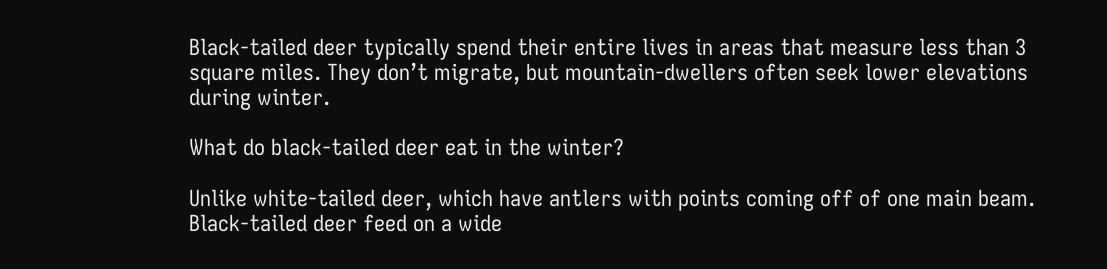Black-tailed deer typically spend their entire lives in areas that measure less than 3 square miles. They don’t migrate, but mountain-dwellers often seek lower elevations during winter.

What do black-tailed deer eat in the winter?

Unlike white-tailed deer, which have antlers with points coming off of one main beam. Black-tailed deer feed on a wide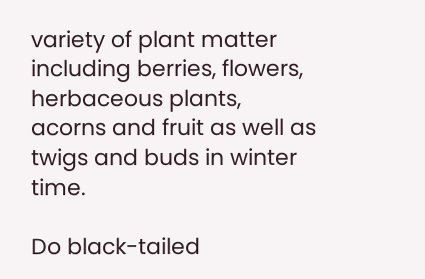variety of plant matter including berries, flowers, herbaceous plants, acorns and fruit as well as twigs and buds in winter time.

Do black-tailed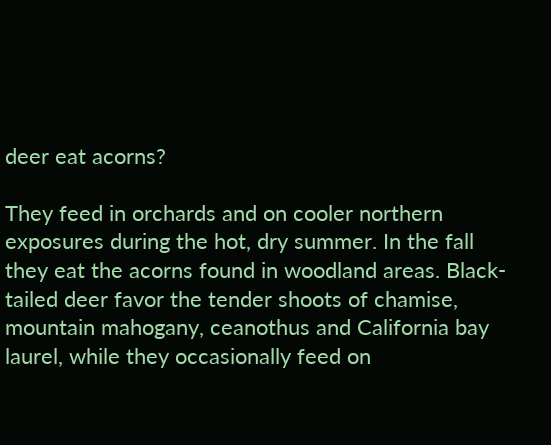deer eat acorns?

They feed in orchards and on cooler northern exposures during the hot, dry summer. In the fall they eat the acorns found in woodland areas. Black-tailed deer favor the tender shoots of chamise, mountain mahogany, ceanothus and California bay laurel, while they occasionally feed on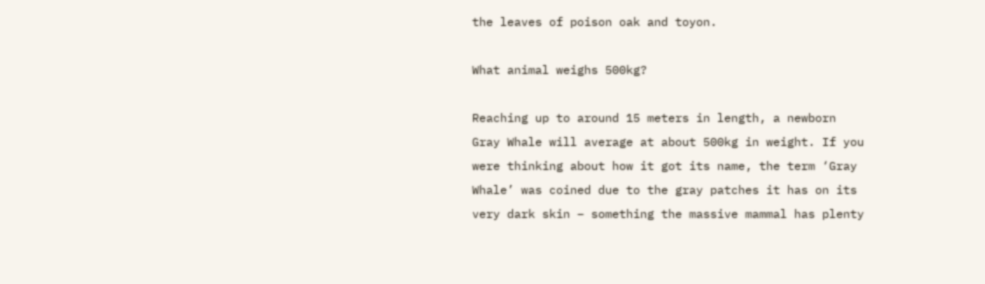the leaves of poison oak and toyon.

What animal weighs 500kg?

Reaching up to around 15 meters in length, a newborn Gray Whale will average at about 500kg in weight. If you were thinking about how it got its name, the term ‘Gray Whale’ was coined due to the gray patches it has on its very dark skin – something the massive mammal has plenty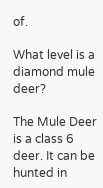of.

What level is a diamond mule deer?

The Mule Deer is a class 6 deer. It can be hunted in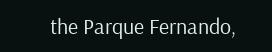the Parque Fernando,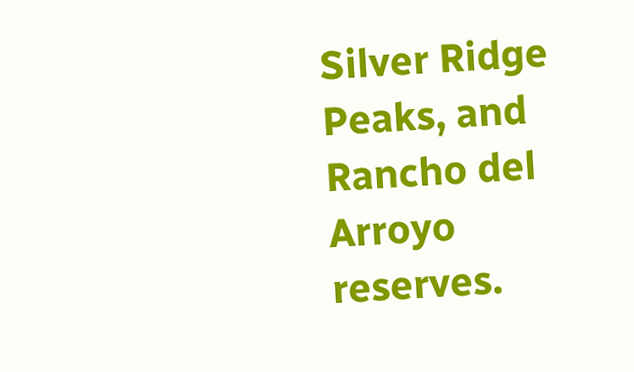Silver Ridge Peaks, and Rancho del Arroyo reserves.